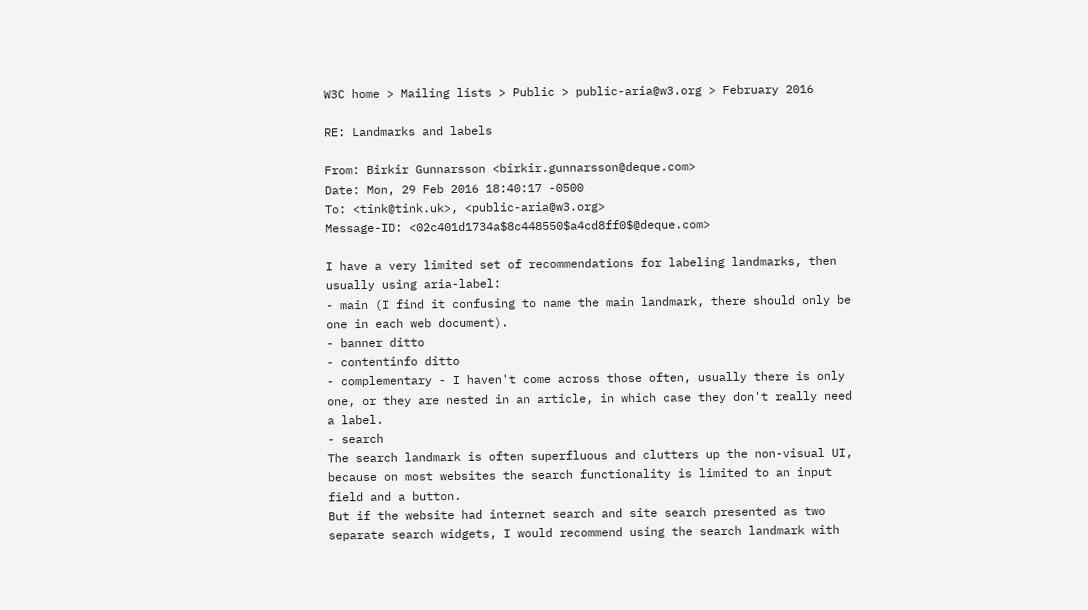W3C home > Mailing lists > Public > public-aria@w3.org > February 2016

RE: Landmarks and labels

From: Birkir Gunnarsson <birkir.gunnarsson@deque.com>
Date: Mon, 29 Feb 2016 18:40:17 -0500
To: <tink@tink.uk>, <public-aria@w3.org>
Message-ID: <02c401d1734a$8c448550$a4cd8ff0$@deque.com>

I have a very limited set of recommendations for labeling landmarks, then
usually using aria-label:
- main (I find it confusing to name the main landmark, there should only be
one in each web document).
- banner ditto
- contentinfo ditto
- complementary - I haven't come across those often, usually there is only
one, or they are nested in an article, in which case they don't really need
a label.
- search
The search landmark is often superfluous and clutters up the non-visual UI,
because on most websites the search functionality is limited to an input
field and a button.
But if the website had internet search and site search presented as two
separate search widgets, I would recommend using the search landmark with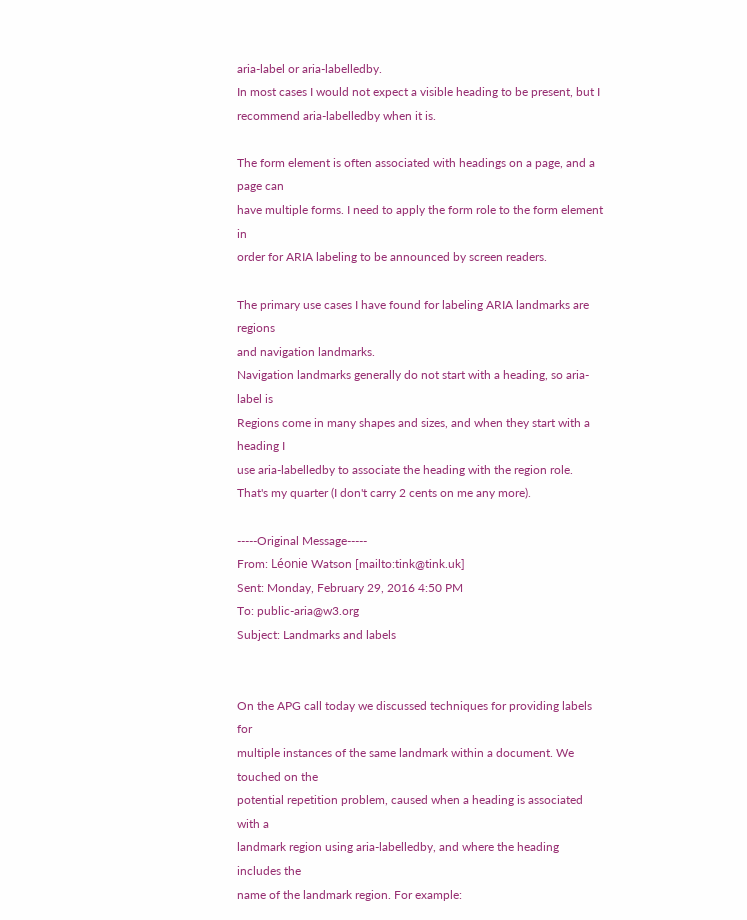aria-label or aria-labelledby.
In most cases I would not expect a visible heading to be present, but I
recommend aria-labelledby when it is.

The form element is often associated with headings on a page, and a page can
have multiple forms. I need to apply the form role to the form element in
order for ARIA labeling to be announced by screen readers.

The primary use cases I have found for labeling ARIA landmarks are regions
and navigation landmarks.
Navigation landmarks generally do not start with a heading, so aria-label is
Regions come in many shapes and sizes, and when they start with a heading I
use aria-labelledby to associate the heading with the region role.
That's my quarter (I don't carry 2 cents on me any more).

-----Original Message-----
From: Léonie Watson [mailto:tink@tink.uk]
Sent: Monday, February 29, 2016 4:50 PM
To: public-aria@w3.org
Subject: Landmarks and labels


On the APG call today we discussed techniques for providing labels for
multiple instances of the same landmark within a document. We touched on the
potential repetition problem, caused when a heading is associated with a
landmark region using aria-labelledby, and where the heading includes the
name of the landmark region. For example: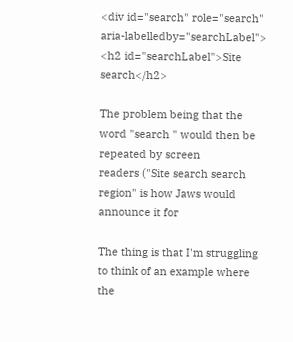<div id="search" role="search" aria-labelledby="searchLabel">
<h2 id="searchLabel">Site search</h2>

The problem being that the word "search " would then be repeated by screen
readers ("Site search search region" is how Jaws would announce it for

The thing is that I'm struggling to think of an example where the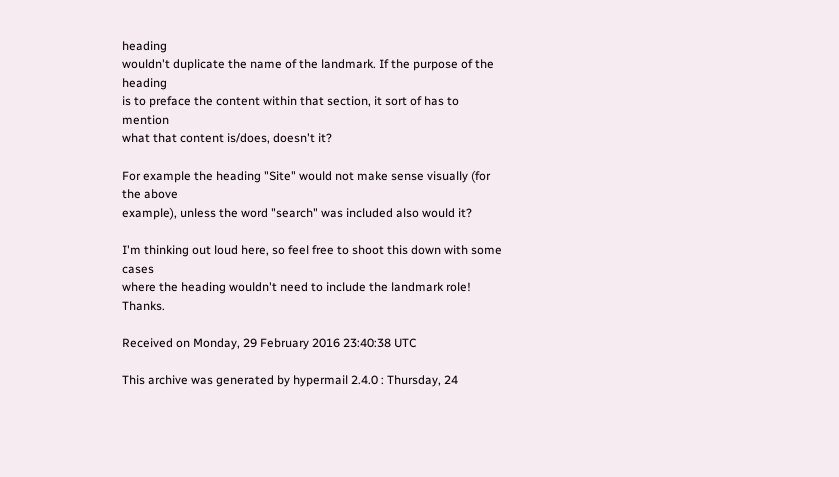heading
wouldn't duplicate the name of the landmark. If the purpose of the heading
is to preface the content within that section, it sort of has to mention
what that content is/does, doesn't it?

For example the heading "Site" would not make sense visually (for the above
example), unless the word "search" was included also would it?

I'm thinking out loud here, so feel free to shoot this down with some cases
where the heading wouldn't need to include the landmark role! Thanks.

Received on Monday, 29 February 2016 23:40:38 UTC

This archive was generated by hypermail 2.4.0 : Thursday, 24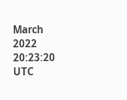March 2022 20:23:20 UTC